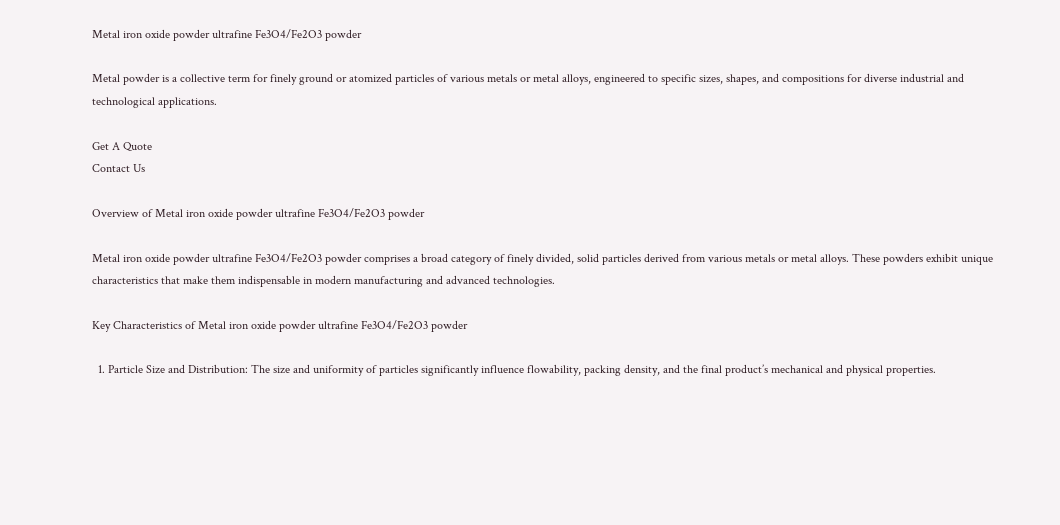Metal iron oxide powder ultrafine Fe3O4/Fe2O3 powder

Metal powder is a collective term for finely ground or atomized particles of various metals or metal alloys, engineered to specific sizes, shapes, and compositions for diverse industrial and technological applications.

Get A Quote
Contact Us

Overview of Metal iron oxide powder ultrafine Fe3O4/Fe2O3 powder

Metal iron oxide powder ultrafine Fe3O4/Fe2O3 powder comprises a broad category of finely divided, solid particles derived from various metals or metal alloys. These powders exhibit unique characteristics that make them indispensable in modern manufacturing and advanced technologies.

Key Characteristics of Metal iron oxide powder ultrafine Fe3O4/Fe2O3 powder

  1. Particle Size and Distribution: The size and uniformity of particles significantly influence flowability, packing density, and the final product’s mechanical and physical properties.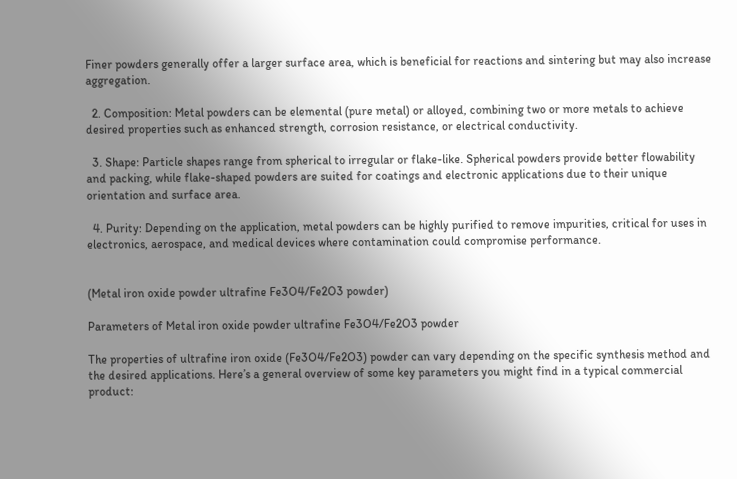Finer powders generally offer a larger surface area, which is beneficial for reactions and sintering but may also increase aggregation.

  2. Composition: Metal powders can be elemental (pure metal) or alloyed, combining two or more metals to achieve desired properties such as enhanced strength, corrosion resistance, or electrical conductivity.

  3. Shape: Particle shapes range from spherical to irregular or flake-like. Spherical powders provide better flowability and packing, while flake-shaped powders are suited for coatings and electronic applications due to their unique orientation and surface area.

  4. Purity: Depending on the application, metal powders can be highly purified to remove impurities, critical for uses in electronics, aerospace, and medical devices where contamination could compromise performance.


(Metal iron oxide powder ultrafine Fe3O4/Fe2O3 powder)

Parameters of Metal iron oxide powder ultrafine Fe3O4/Fe2O3 powder

The properties of ultrafine iron oxide (Fe3O4/Fe2O3) powder can vary depending on the specific synthesis method and the desired applications. Here’s a general overview of some key parameters you might find in a typical commercial product: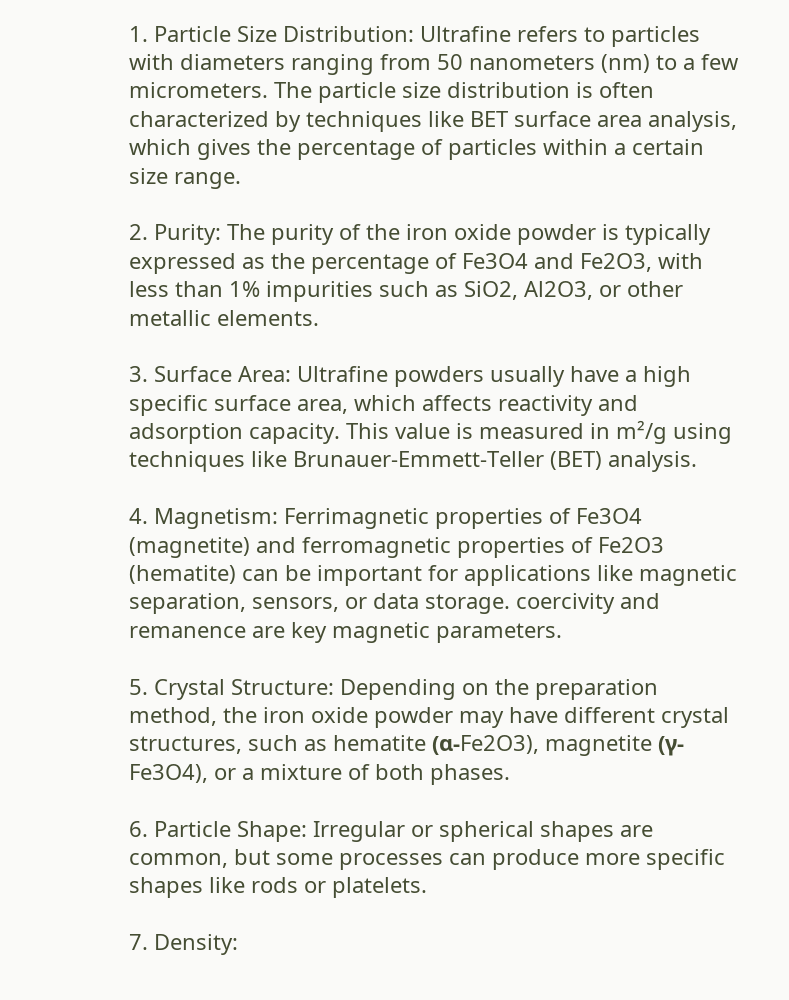1. Particle Size Distribution: Ultrafine refers to particles with diameters ranging from 50 nanometers (nm) to a few micrometers. The particle size distribution is often characterized by techniques like BET surface area analysis, which gives the percentage of particles within a certain size range.

2. Purity: The purity of the iron oxide powder is typically expressed as the percentage of Fe3O4 and Fe2O3, with less than 1% impurities such as SiO2, Al2O3, or other metallic elements.

3. Surface Area: Ultrafine powders usually have a high specific surface area, which affects reactivity and adsorption capacity. This value is measured in m²/g using techniques like Brunauer-Emmett-Teller (BET) analysis.

4. Magnetism: Ferrimagnetic properties of Fe3O4 (magnetite) and ferromagnetic properties of Fe2O3 (hematite) can be important for applications like magnetic separation, sensors, or data storage. coercivity and remanence are key magnetic parameters.

5. Crystal Structure: Depending on the preparation method, the iron oxide powder may have different crystal structures, such as hematite (α-Fe2O3), magnetite (γ-Fe3O4), or a mixture of both phases.

6. Particle Shape: Irregular or spherical shapes are common, but some processes can produce more specific shapes like rods or platelets.

7. Density: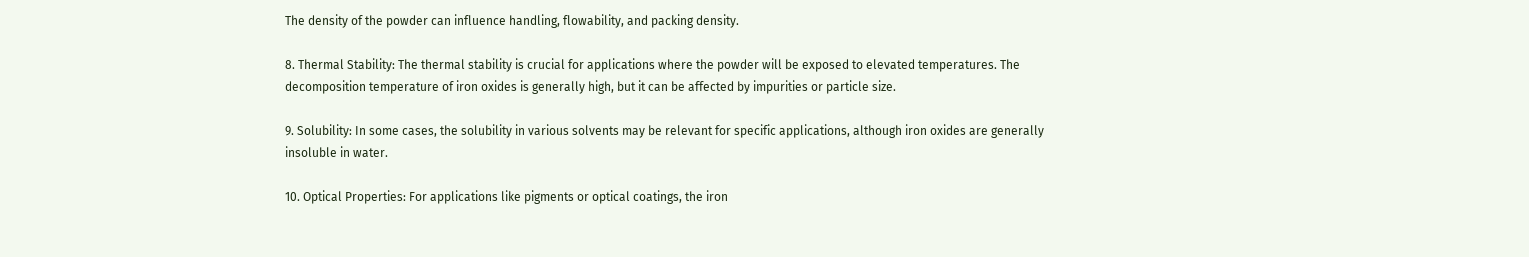The density of the powder can influence handling, flowability, and packing density.

8. Thermal Stability: The thermal stability is crucial for applications where the powder will be exposed to elevated temperatures. The decomposition temperature of iron oxides is generally high, but it can be affected by impurities or particle size.

9. Solubility: In some cases, the solubility in various solvents may be relevant for specific applications, although iron oxides are generally insoluble in water.

10. Optical Properties: For applications like pigments or optical coatings, the iron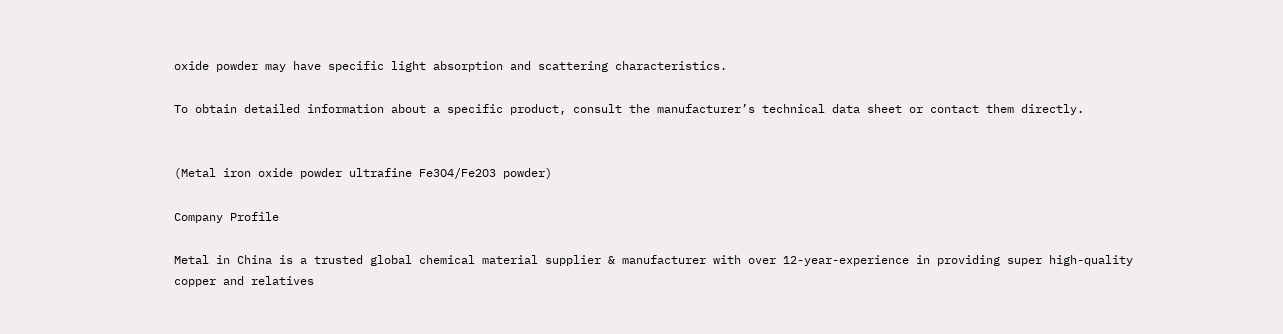oxide powder may have specific light absorption and scattering characteristics.

To obtain detailed information about a specific product, consult the manufacturer’s technical data sheet or contact them directly.


(Metal iron oxide powder ultrafine Fe3O4/Fe2O3 powder)

Company Profile

Metal in China is a trusted global chemical material supplier & manufacturer with over 12-year-experience in providing super high-quality copper and relatives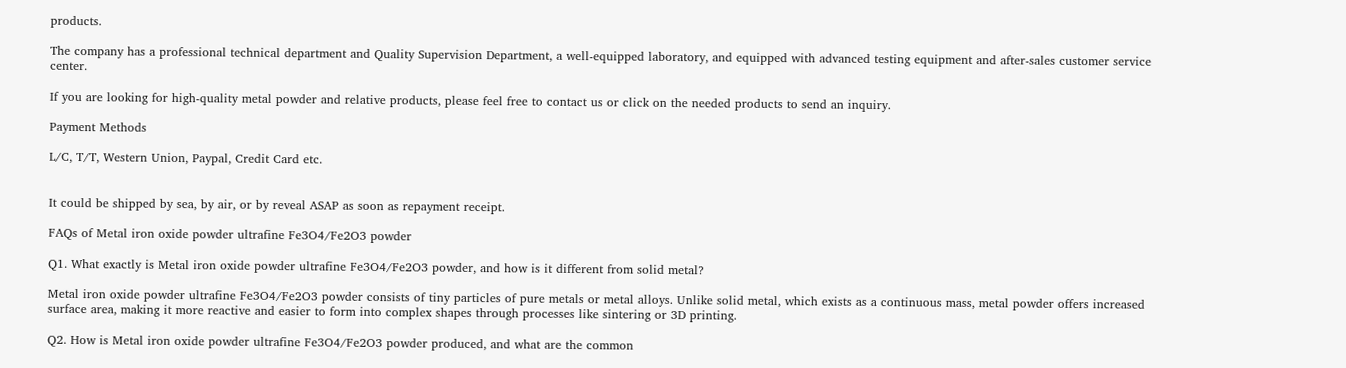products.

The company has a professional technical department and Quality Supervision Department, a well-equipped laboratory, and equipped with advanced testing equipment and after-sales customer service center.

If you are looking for high-quality metal powder and relative products, please feel free to contact us or click on the needed products to send an inquiry.

Payment Methods

L/C, T/T, Western Union, Paypal, Credit Card etc.


It could be shipped by sea, by air, or by reveal ASAP as soon as repayment receipt.

FAQs of Metal iron oxide powder ultrafine Fe3O4/Fe2O3 powder

Q1. What exactly is Metal iron oxide powder ultrafine Fe3O4/Fe2O3 powder, and how is it different from solid metal?

Metal iron oxide powder ultrafine Fe3O4/Fe2O3 powder consists of tiny particles of pure metals or metal alloys. Unlike solid metal, which exists as a continuous mass, metal powder offers increased surface area, making it more reactive and easier to form into complex shapes through processes like sintering or 3D printing.

Q2. How is Metal iron oxide powder ultrafine Fe3O4/Fe2O3 powder produced, and what are the common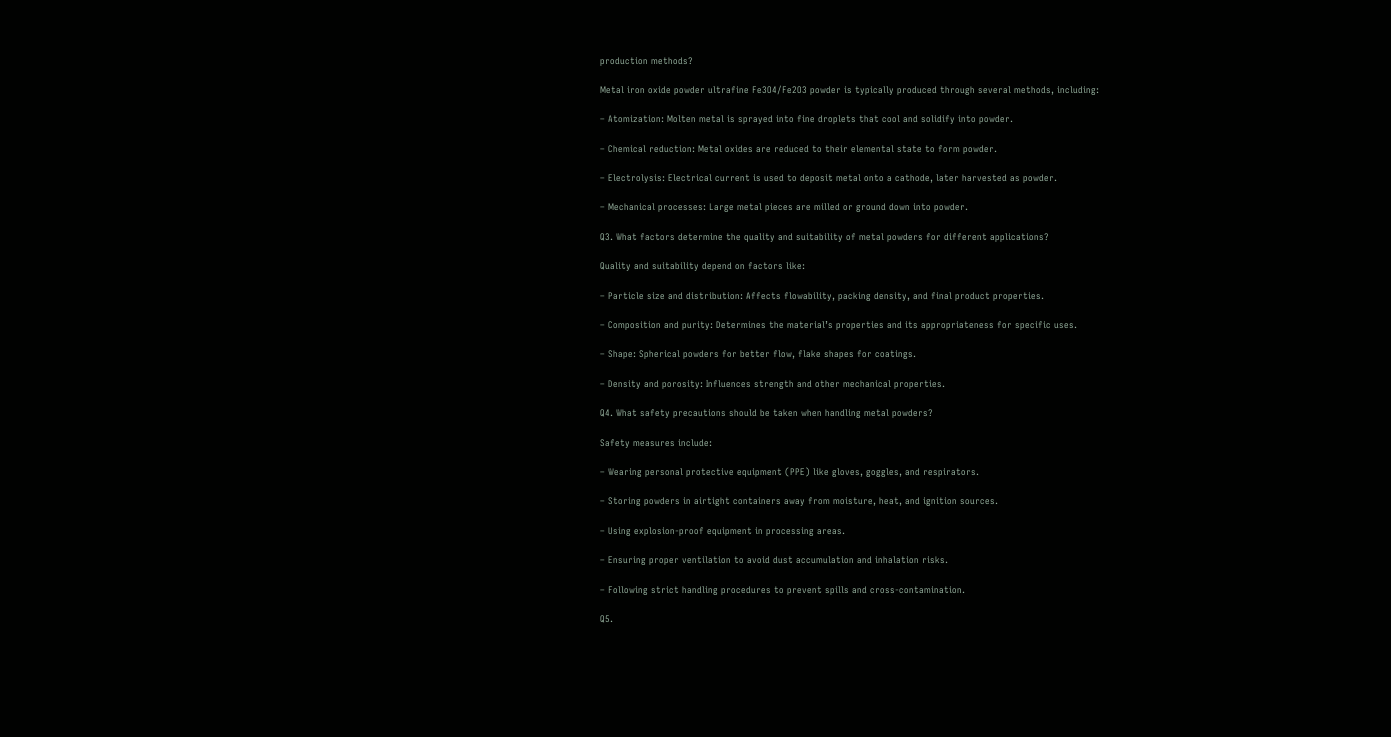production methods?

Metal iron oxide powder ultrafine Fe3O4/Fe2O3 powder is typically produced through several methods, including:

– Atomization: Molten metal is sprayed into fine droplets that cool and solidify into powder.

– Chemical reduction: Metal oxides are reduced to their elemental state to form powder.

– Electrolysis: Electrical current is used to deposit metal onto a cathode, later harvested as powder.

– Mechanical processes: Large metal pieces are milled or ground down into powder.

Q3. What factors determine the quality and suitability of metal powders for different applications?

Quality and suitability depend on factors like:

– Particle size and distribution: Affects flowability, packing density, and final product properties.

– Composition and purity: Determines the material’s properties and its appropriateness for specific uses.

– Shape: Spherical powders for better flow, flake shapes for coatings.

– Density and porosity: Influences strength and other mechanical properties.

Q4. What safety precautions should be taken when handling metal powders?

Safety measures include:

– Wearing personal protective equipment (PPE) like gloves, goggles, and respirators.

– Storing powders in airtight containers away from moisture, heat, and ignition sources.

– Using explosion-proof equipment in processing areas.

– Ensuring proper ventilation to avoid dust accumulation and inhalation risks.

– Following strict handling procedures to prevent spills and cross-contamination.

Q5.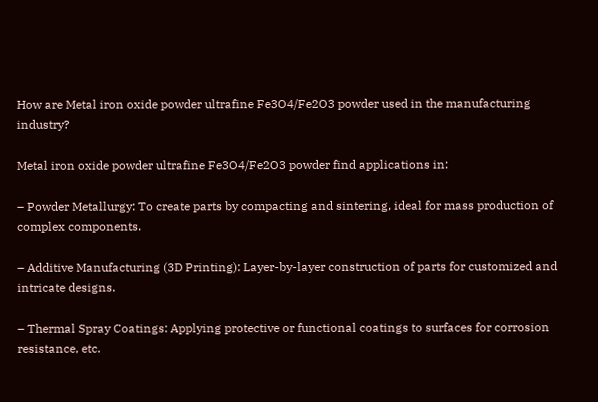How are Metal iron oxide powder ultrafine Fe3O4/Fe2O3 powder used in the manufacturing industry?

Metal iron oxide powder ultrafine Fe3O4/Fe2O3 powder find applications in:

– Powder Metallurgy: To create parts by compacting and sintering, ideal for mass production of complex components.

– Additive Manufacturing (3D Printing): Layer-by-layer construction of parts for customized and intricate designs.

– Thermal Spray Coatings: Applying protective or functional coatings to surfaces for corrosion resistance, etc.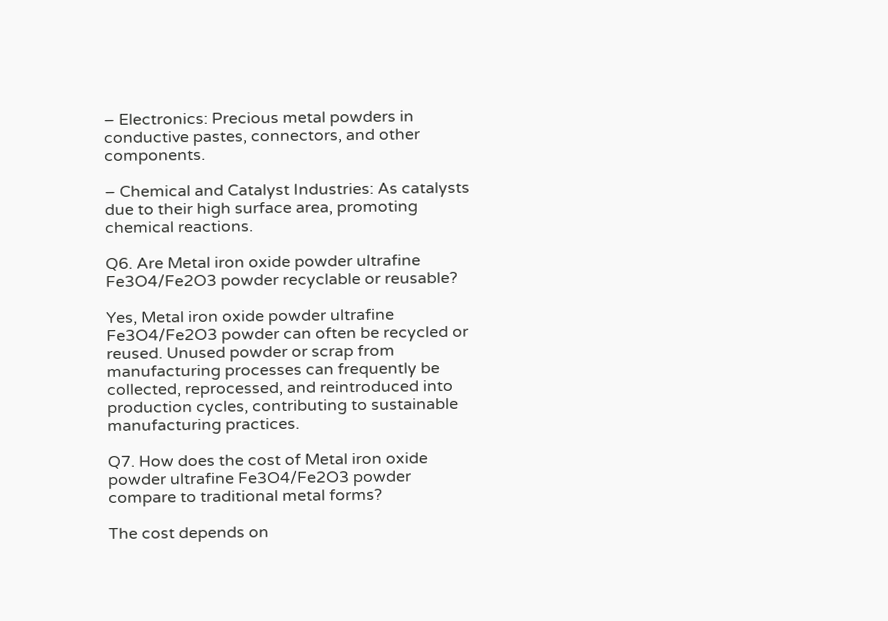– Electronics: Precious metal powders in conductive pastes, connectors, and other components.

– Chemical and Catalyst Industries: As catalysts due to their high surface area, promoting chemical reactions.

Q6. Are Metal iron oxide powder ultrafine Fe3O4/Fe2O3 powder recyclable or reusable?

Yes, Metal iron oxide powder ultrafine Fe3O4/Fe2O3 powder can often be recycled or reused. Unused powder or scrap from manufacturing processes can frequently be collected, reprocessed, and reintroduced into production cycles, contributing to sustainable manufacturing practices.

Q7. How does the cost of Metal iron oxide powder ultrafine Fe3O4/Fe2O3 powder compare to traditional metal forms?

The cost depends on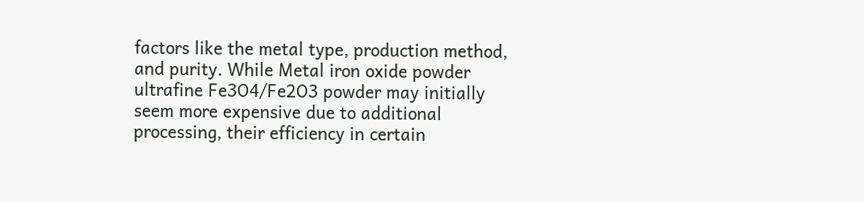factors like the metal type, production method, and purity. While Metal iron oxide powder ultrafine Fe3O4/Fe2O3 powder may initially seem more expensive due to additional processing, their efficiency in certain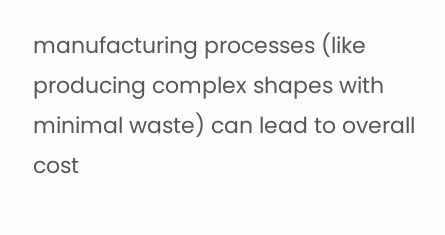manufacturing processes (like producing complex shapes with minimal waste) can lead to overall cost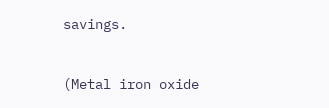savings.


(Metal iron oxide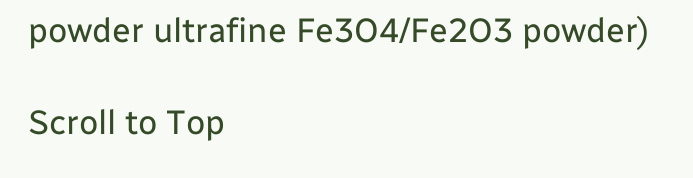powder ultrafine Fe3O4/Fe2O3 powder)

Scroll to Top